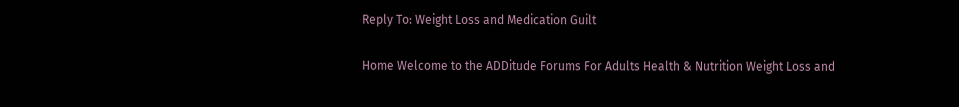Reply To: Weight Loss and Medication Guilt

Home Welcome to the ADDitude Forums For Adults Health & Nutrition Weight Loss and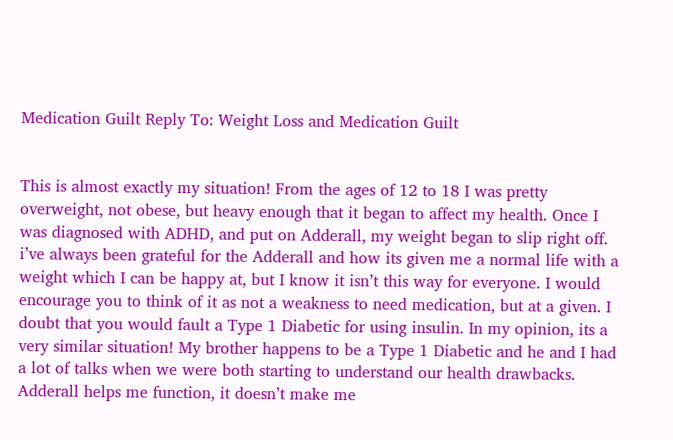Medication Guilt Reply To: Weight Loss and Medication Guilt


This is almost exactly my situation! From the ages of 12 to 18 I was pretty overweight, not obese, but heavy enough that it began to affect my health. Once I was diagnosed with ADHD, and put on Adderall, my weight began to slip right off. i’ve always been grateful for the Adderall and how its given me a normal life with a weight which I can be happy at, but I know it isn’t this way for everyone. I would encourage you to think of it as not a weakness to need medication, but at a given. I doubt that you would fault a Type 1 Diabetic for using insulin. In my opinion, its a very similar situation! My brother happens to be a Type 1 Diabetic and he and I had a lot of talks when we were both starting to understand our health drawbacks. Adderall helps me function, it doesn’t make me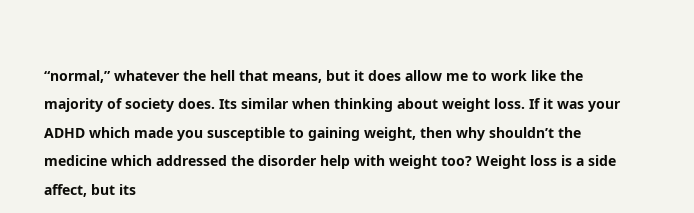“normal,” whatever the hell that means, but it does allow me to work like the majority of society does. Its similar when thinking about weight loss. If it was your ADHD which made you susceptible to gaining weight, then why shouldn’t the medicine which addressed the disorder help with weight too? Weight loss is a side affect, but its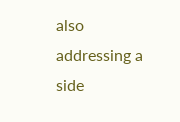also addressing a side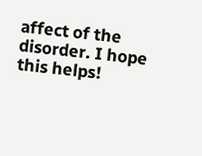affect of the disorder. I hope this helps!